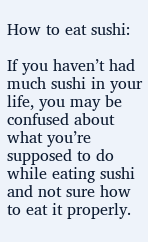How to eat sushi:

If you haven’t had much sushi in your life, you may be confused about what you’re supposed to do while eating sushi and not sure how to eat it properly.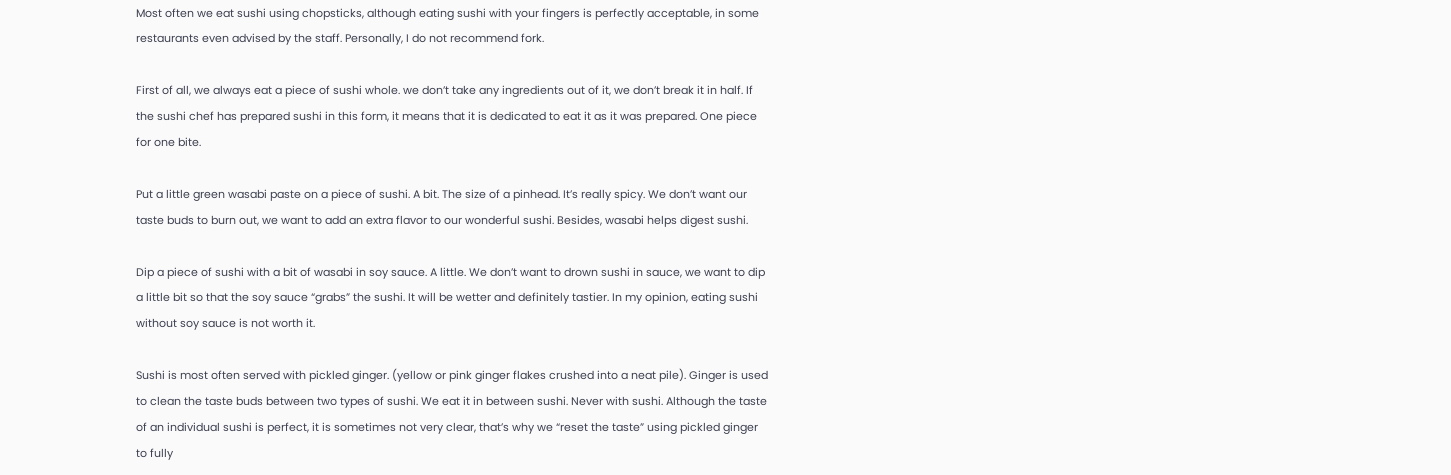Most often we eat sushi using chopsticks, although eating sushi with your fingers is perfectly acceptable, in some restaurants even advised by the staff. Personally, I do not recommend fork.

First of all, we always eat a piece of sushi whole. we don’t take any ingredients out of it, we don’t break it in half. If the sushi chef has prepared sushi in this form, it means that it is dedicated to eat it as it was prepared. One piece for one bite.

Put a little green wasabi paste on a piece of sushi. A bit. The size of a pinhead. It’s really spicy. We don’t want our taste buds to burn out, we want to add an extra flavor to our wonderful sushi. Besides, wasabi helps digest sushi.

Dip a piece of sushi with a bit of wasabi in soy sauce. A little. We don’t want to drown sushi in sauce, we want to dip a little bit so that the soy sauce “grabs” the sushi. It will be wetter and definitely tastier. In my opinion, eating sushi without soy sauce is not worth it.

Sushi is most often served with pickled ginger. (yellow or pink ginger flakes crushed into a neat pile). Ginger is used to clean the taste buds between two types of sushi. We eat it in between sushi. Never with sushi. Although the taste of an individual sushi is perfect, it is sometimes not very clear, that’s why we “reset the taste” using pickled ginger to fully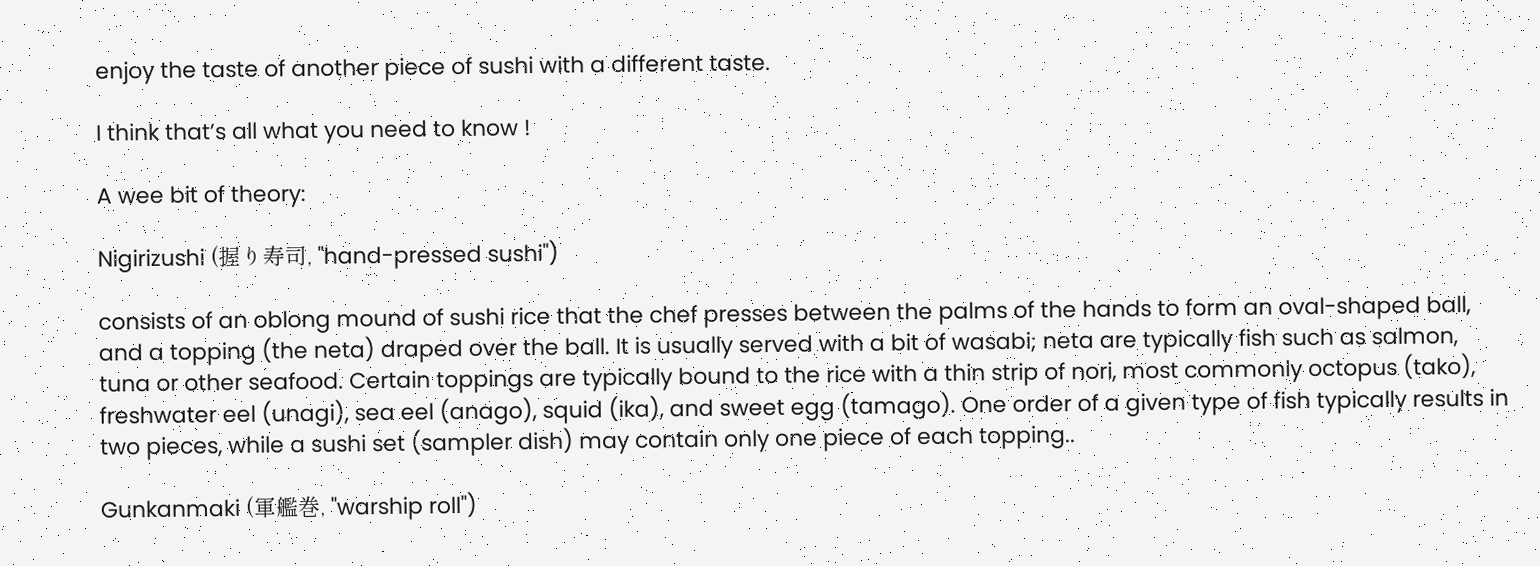enjoy the taste of another piece of sushi with a different taste.

I think that’s all what you need to know !

A wee bit of theory:

Nigirizushi (握り寿司, "hand-pressed sushi")

consists of an oblong mound of sushi rice that the chef presses between the palms of the hands to form an oval-shaped ball, and a topping (the neta) draped over the ball. It is usually served with a bit of wasabi; neta are typically fish such as salmon, tuna or other seafood. Certain toppings are typically bound to the rice with a thin strip of nori, most commonly octopus (tako), freshwater eel (unagi), sea eel (anago), squid (ika), and sweet egg (tamago). One order of a given type of fish typically results in two pieces, while a sushi set (sampler dish) may contain only one piece of each topping..

Gunkanmaki (軍艦巻, "warship roll")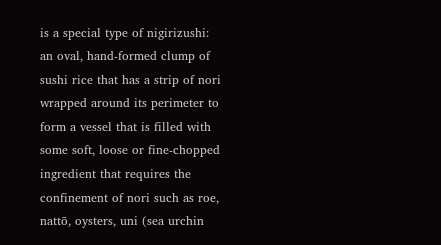is a special type of nigirizushi: an oval, hand-formed clump of sushi rice that has a strip of nori wrapped around its perimeter to form a vessel that is filled with some soft, loose or fine-chopped ingredient that requires the confinement of nori such as roe, nattō, oysters, uni (sea urchin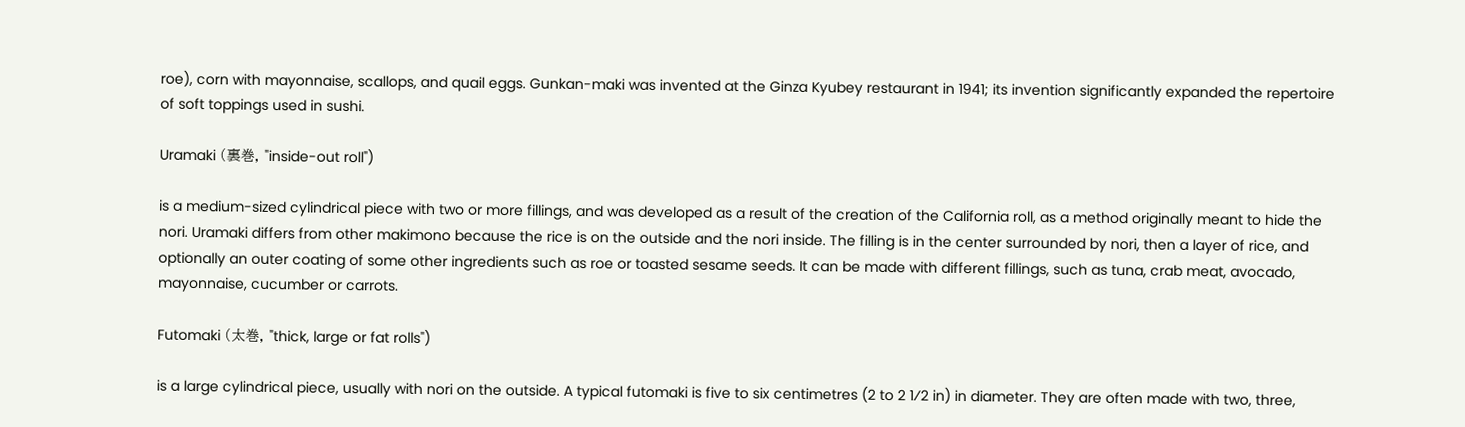roe), corn with mayonnaise, scallops, and quail eggs. Gunkan-maki was invented at the Ginza Kyubey restaurant in 1941; its invention significantly expanded the repertoire of soft toppings used in sushi.

Uramaki (裏巻, "inside-out roll")

is a medium-sized cylindrical piece with two or more fillings, and was developed as a result of the creation of the California roll, as a method originally meant to hide the nori. Uramaki differs from other makimono because the rice is on the outside and the nori inside. The filling is in the center surrounded by nori, then a layer of rice, and optionally an outer coating of some other ingredients such as roe or toasted sesame seeds. It can be made with different fillings, such as tuna, crab meat, avocado, mayonnaise, cucumber or carrots.

Futomaki (太巻, "thick, large or fat rolls")

is a large cylindrical piece, usually with nori on the outside. A typical futomaki is five to six centimetres (2 to 2 1⁄2 in) in diameter. They are often made with two, three,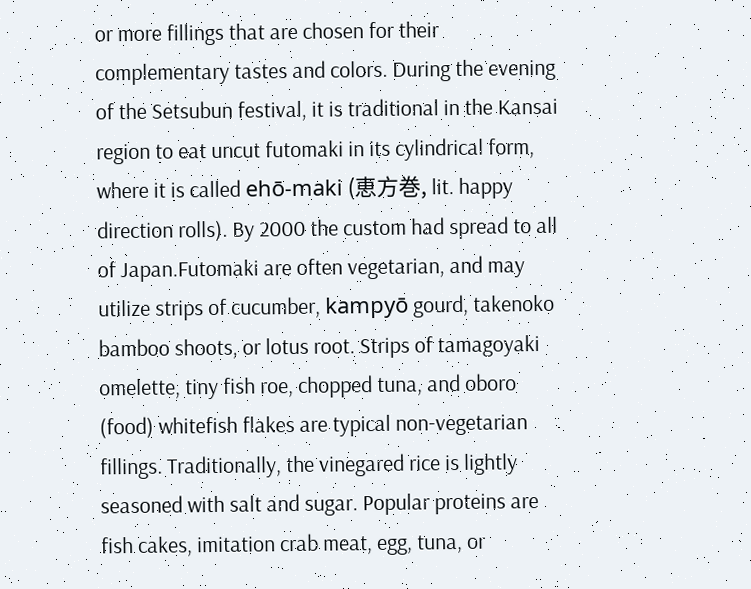or more fillings that are chosen for their complementary tastes and colors. During the evening of the Setsubun festival, it is traditional in the Kansai region to eat uncut futomaki in its cylindrical form, where it is called ehō-maki (恵方巻, lit. happy direction rolls). By 2000 the custom had spread to all of Japan.Futomaki are often vegetarian, and may utilize strips of cucumber, kampyō gourd, takenoko bamboo shoots, or lotus root. Strips of tamagoyaki omelette, tiny fish roe, chopped tuna, and oboro (food) whitefish flakes are typical non-vegetarian fillings. Traditionally, the vinegared rice is lightly seasoned with salt and sugar. Popular proteins are fish cakes, imitation crab meat, egg, tuna, or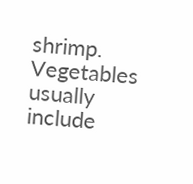shrimp. Vegetables usually include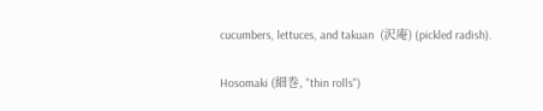cucumbers, lettuces, and takuan  (沢庵) (pickled radish).

Hosomaki (細巻, "thin rolls")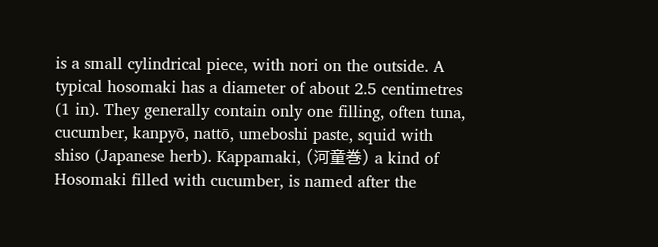is a small cylindrical piece, with nori on the outside. A typical hosomaki has a diameter of about 2.5 centimetres (1 in). They generally contain only one filling, often tuna, cucumber, kanpyō, nattō, umeboshi paste, squid with shiso (Japanese herb). Kappamaki, (河童巻) a kind of Hosomaki filled with cucumber, is named after the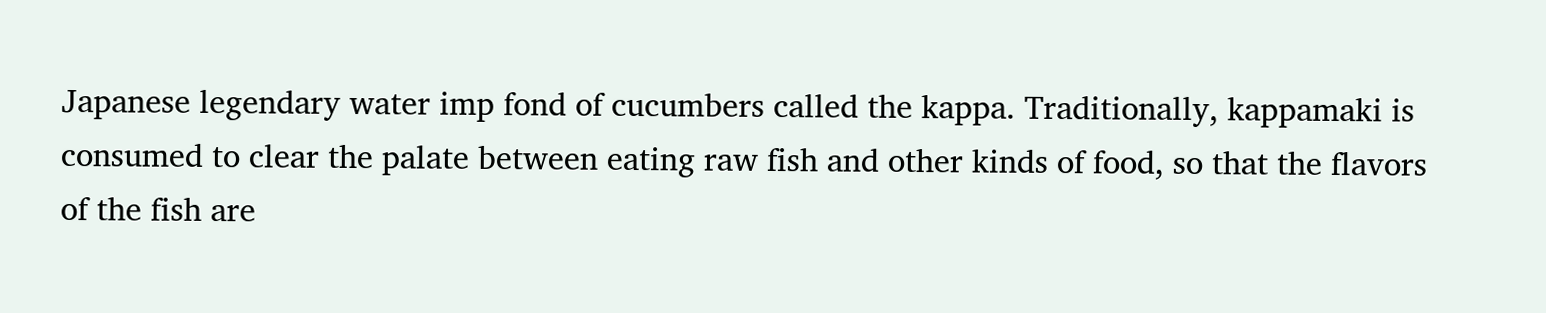Japanese legendary water imp fond of cucumbers called the kappa. Traditionally, kappamaki is consumed to clear the palate between eating raw fish and other kinds of food, so that the flavors of the fish are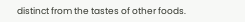distinct from the tastes of other foods.